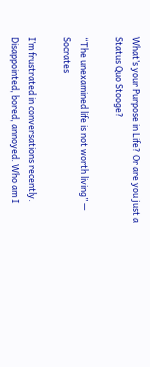What’s your Purpose in Life? Or are you just a Status Quo Stooge?

“The unexamined life is not worth living” — Socrates

I’m frustrated in conversations recently. Disappointed, bored, annoyed. Who am I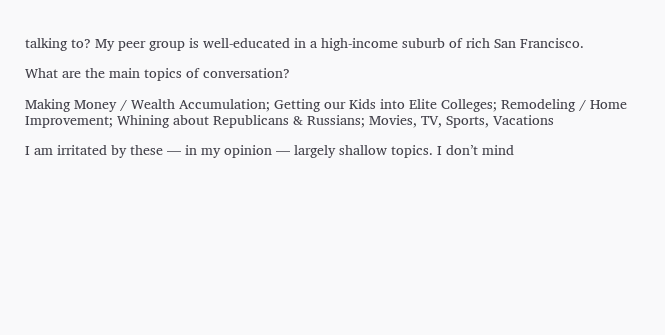talking to? My peer group is well-educated in a high-income suburb of rich San Francisco.

What are the main topics of conversation?

Making Money / Wealth Accumulation; Getting our Kids into Elite Colleges; Remodeling / Home Improvement; Whining about Republicans & Russians; Movies, TV, Sports, Vacations

I am irritated by these — in my opinion — largely shallow topics. I don’t mind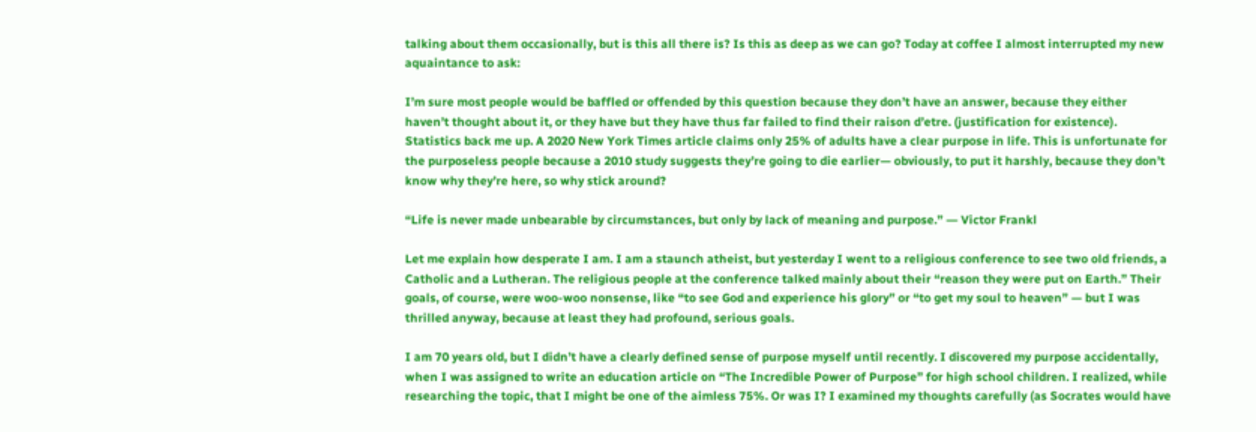talking about them occasionally, but is this all there is? Is this as deep as we can go? Today at coffee I almost interrupted my new aquaintance to ask:

I’m sure most people would be baffled or offended by this question because they don’t have an answer, because they either haven’t thought about it, or they have but they have thus far failed to find their raison d’etre. (justification for existence). Statistics back me up. A 2020 New York Times article claims only 25% of adults have a clear purpose in life. This is unfortunate for the purposeless people because a 2010 study suggests they’re going to die earlier— obviously, to put it harshly, because they don’t know why they’re here, so why stick around?

“Life is never made unbearable by circumstances, but only by lack of meaning and purpose.” ― Victor Frankl

Let me explain how desperate I am. I am a staunch atheist, but yesterday I went to a religious conference to see two old friends, a Catholic and a Lutheran. The religious people at the conference talked mainly about their “reason they were put on Earth.” Their goals, of course, were woo-woo nonsense, like “to see God and experience his glory” or “to get my soul to heaven” — but I was thrilled anyway, because at least they had profound, serious goals.

I am 70 years old, but I didn’t have a clearly defined sense of purpose myself until recently. I discovered my purpose accidentally, when I was assigned to write an education article on “The Incredible Power of Purpose” for high school children. I realized, while researching the topic, that I might be one of the aimless 75%. Or was I? I examined my thoughts carefully (as Socrates would have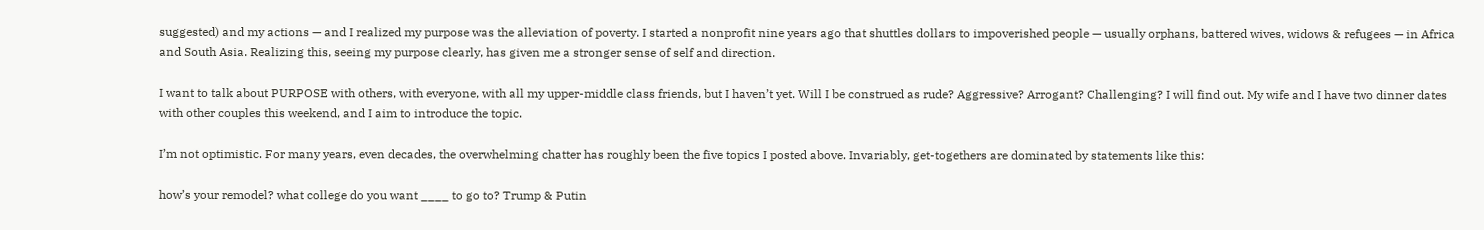suggested) and my actions — and I realized my purpose was the alleviation of poverty. I started a nonprofit nine years ago that shuttles dollars to impoverished people — usually orphans, battered wives, widows & refugees — in Africa and South Asia. Realizing this, seeing my purpose clearly, has given me a stronger sense of self and direction.

I want to talk about PURPOSE with others, with everyone, with all my upper-middle class friends, but I haven’t yet. Will I be construed as rude? Aggressive? Arrogant? Challenging? I will find out. My wife and I have two dinner dates with other couples this weekend, and I aim to introduce the topic.

I’m not optimistic. For many years, even decades, the overwhelming chatter has roughly been the five topics I posted above. Invariably, get-togethers are dominated by statements like this:

how’s your remodel? what college do you want ____ to go to? Trump & Putin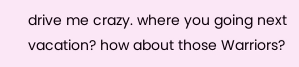drive me crazy. where you going next vacation? how about those Warriors?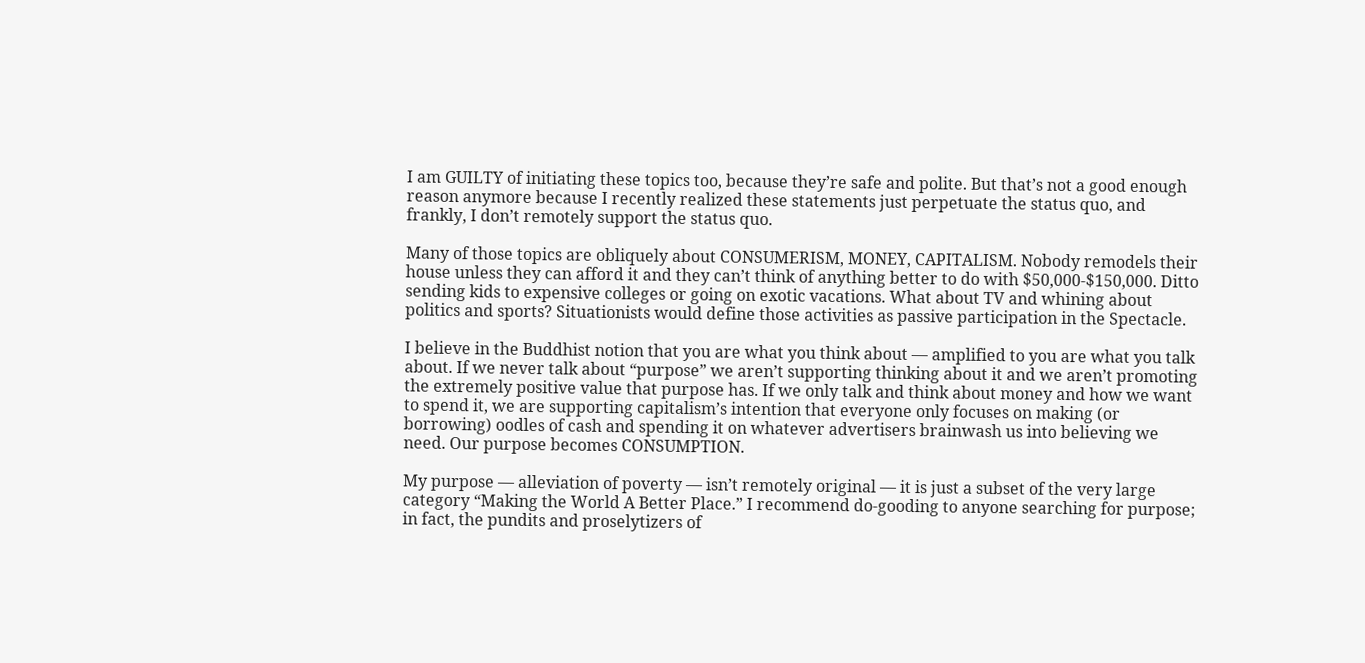I am GUILTY of initiating these topics too, because they’re safe and polite. But that’s not a good enough reason anymore because I recently realized these statements just perpetuate the status quo, and frankly, I don’t remotely support the status quo.

Many of those topics are obliquely about CONSUMERISM, MONEY, CAPITALISM. Nobody remodels their house unless they can afford it and they can’t think of anything better to do with $50,000-$150,000. Ditto sending kids to expensive colleges or going on exotic vacations. What about TV and whining about politics and sports? Situationists would define those activities as passive participation in the Spectacle.

I believe in the Buddhist notion that you are what you think about — amplified to you are what you talk about. If we never talk about “purpose” we aren’t supporting thinking about it and we aren’t promoting the extremely positive value that purpose has. If we only talk and think about money and how we want to spend it, we are supporting capitalism’s intention that everyone only focuses on making (or borrowing) oodles of cash and spending it on whatever advertisers brainwash us into believing we need. Our purpose becomes CONSUMPTION.

My purpose — alleviation of poverty — isn’t remotely original — it is just a subset of the very large category “Making the World A Better Place.” I recommend do-gooding to anyone searching for purpose; in fact, the pundits and proselytizers of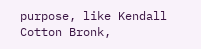purpose, like Kendall Cotton Bronk,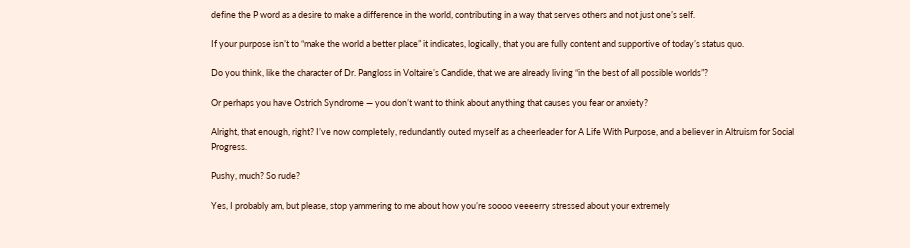define the P word as a desire to make a difference in the world, contributing in a way that serves others and not just one’s self.

If your purpose isn’t to “make the world a better place” it indicates, logically, that you are fully content and supportive of today’s status quo.

Do you think, like the character of Dr. Pangloss in Voltaire’s Candide, that we are already living “in the best of all possible worlds”?

Or perhaps you have Ostrich Syndrome — you don’t want to think about anything that causes you fear or anxiety?

Alright, that enough, right? I’ve now completely, redundantly outed myself as a cheerleader for A Life With Purpose, and a believer in Altruism for Social Progress.

Pushy, much? So rude?

Yes, I probably am, but please, stop yammering to me about how you’re soooo veeeerry stressed about your extremely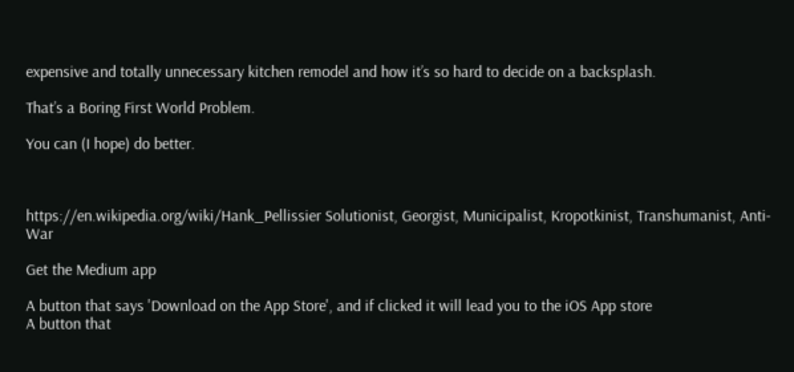expensive and totally unnecessary kitchen remodel and how it’s so hard to decide on a backsplash.

That’s a Boring First World Problem.

You can (I hope) do better.



https://en.wikipedia.org/wiki/Hank_Pellissier Solutionist, Georgist, Municipalist, Kropotkinist, Transhumanist, Anti-War

Get the Medium app

A button that says 'Download on the App Store', and if clicked it will lead you to the iOS App store
A button that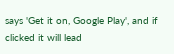says 'Get it on, Google Play', and if clicked it will lead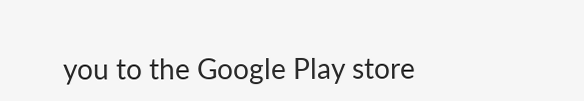you to the Google Play store